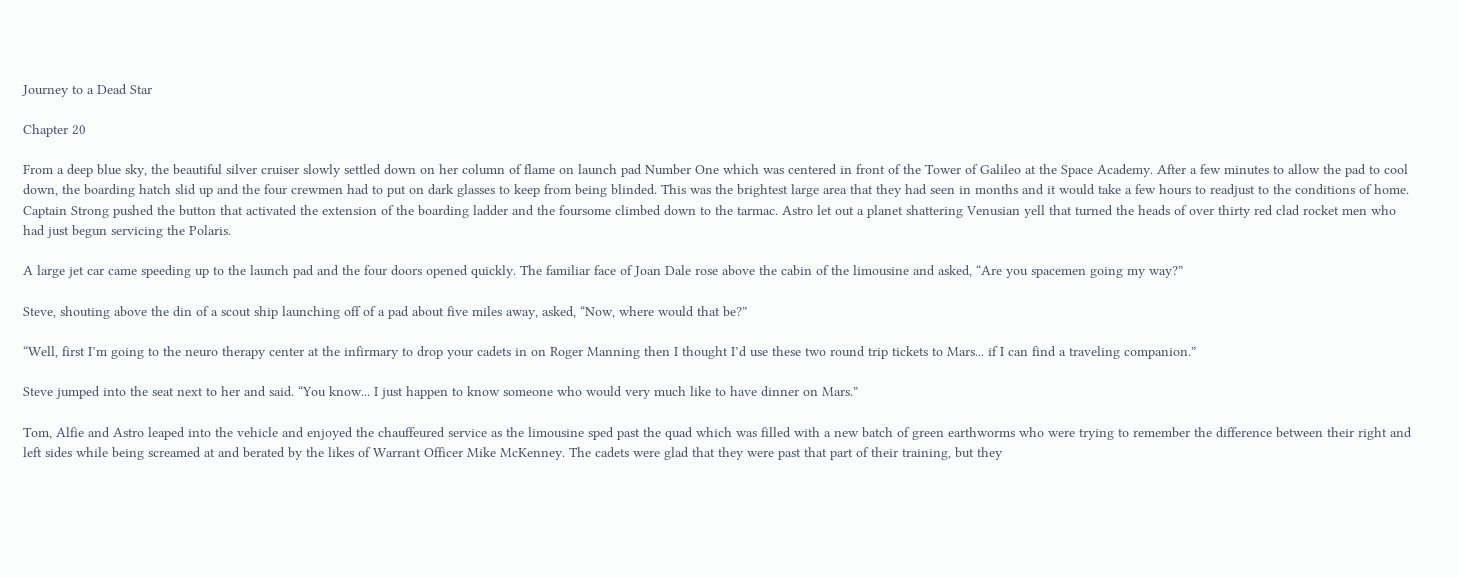Journey to a Dead Star

Chapter 20

From a deep blue sky, the beautiful silver cruiser slowly settled down on her column of flame on launch pad Number One which was centered in front of the Tower of Galileo at the Space Academy. After a few minutes to allow the pad to cool down, the boarding hatch slid up and the four crewmen had to put on dark glasses to keep from being blinded. This was the brightest large area that they had seen in months and it would take a few hours to readjust to the conditions of home. Captain Strong pushed the button that activated the extension of the boarding ladder and the foursome climbed down to the tarmac. Astro let out a planet shattering Venusian yell that turned the heads of over thirty red clad rocket men who had just begun servicing the Polaris.

A large jet car came speeding up to the launch pad and the four doors opened quickly. The familiar face of Joan Dale rose above the cabin of the limousine and asked, “Are you spacemen going my way?”

Steve, shouting above the din of a scout ship launching off of a pad about five miles away, asked, “Now, where would that be?”

“Well, first I’m going to the neuro therapy center at the infirmary to drop your cadets in on Roger Manning then I thought I’d use these two round trip tickets to Mars... if I can find a traveling companion.”

Steve jumped into the seat next to her and said. “You know... I just happen to know someone who would very much like to have dinner on Mars.”

Tom, Alfie and Astro leaped into the vehicle and enjoyed the chauffeured service as the limousine sped past the quad which was filled with a new batch of green earthworms who were trying to remember the difference between their right and left sides while being screamed at and berated by the likes of Warrant Officer Mike McKenney. The cadets were glad that they were past that part of their training, but they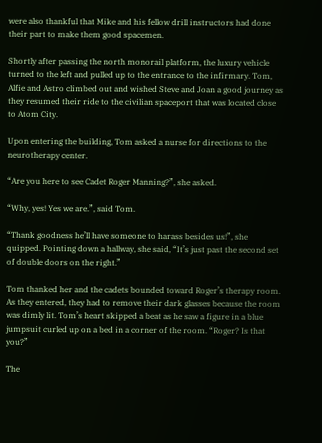were also thankful that Mike and his fellow drill instructors had done their part to make them good spacemen.

Shortly after passing the north monorail platform, the luxury vehicle turned to the left and pulled up to the entrance to the infirmary. Tom, Alfie and Astro climbed out and wished Steve and Joan a good journey as they resumed their ride to the civilian spaceport that was located close to Atom City.

Upon entering the building, Tom asked a nurse for directions to the neurotherapy center.

“Are you here to see Cadet Roger Manning?”, she asked.

“Why, yes! Yes we are.”, said Tom.

“Thank goodness he’ll have someone to harass besides us!”, she quipped. Pointing down a hallway, she said, “It’s just past the second set of double doors on the right.”

Tom thanked her and the cadets bounded toward Roger’s therapy room. As they entered, they had to remove their dark glasses because the room was dimly lit. Tom’s heart skipped a beat as he saw a figure in a blue jumpsuit curled up on a bed in a corner of the room. “Roger? Is that you?”

The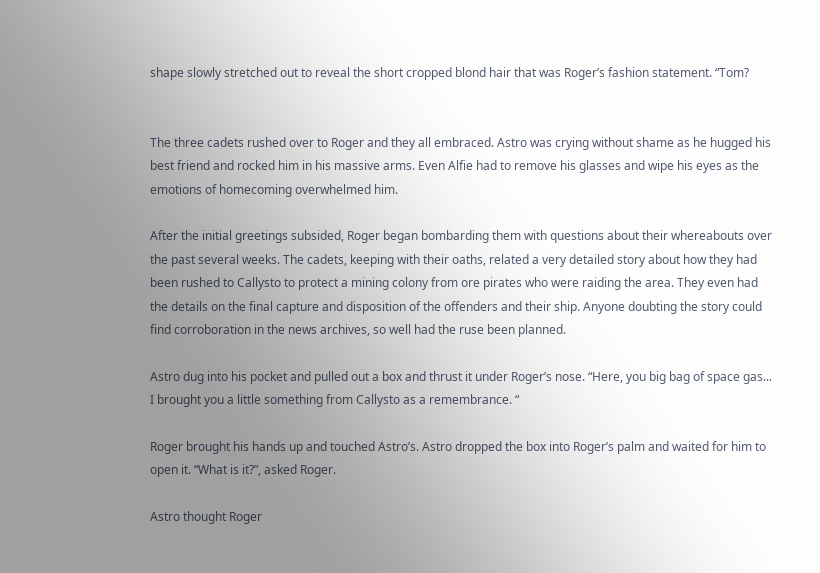shape slowly stretched out to reveal the short cropped blond hair that was Roger’s fashion statement. “Tom?


The three cadets rushed over to Roger and they all embraced. Astro was crying without shame as he hugged his best friend and rocked him in his massive arms. Even Alfie had to remove his glasses and wipe his eyes as the emotions of homecoming overwhelmed him.

After the initial greetings subsided, Roger began bombarding them with questions about their whereabouts over the past several weeks. The cadets, keeping with their oaths, related a very detailed story about how they had been rushed to Callysto to protect a mining colony from ore pirates who were raiding the area. They even had the details on the final capture and disposition of the offenders and their ship. Anyone doubting the story could find corroboration in the news archives, so well had the ruse been planned.

Astro dug into his pocket and pulled out a box and thrust it under Roger’s nose. “Here, you big bag of space gas... I brought you a little something from Callysto as a remembrance. “

Roger brought his hands up and touched Astro’s. Astro dropped the box into Roger’s palm and waited for him to open it. “What is it?”, asked Roger.

Astro thought Roger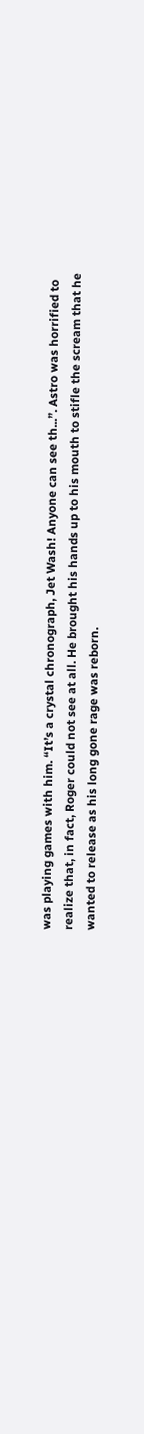was playing games with him. “It’s a crystal chronograph, Jet Wash! Anyone can see th...”. Astro was horrified to realize that, in fact, Roger could not see at all. He brought his hands up to his mouth to stifle the scream that he wanted to release as his long gone rage was reborn.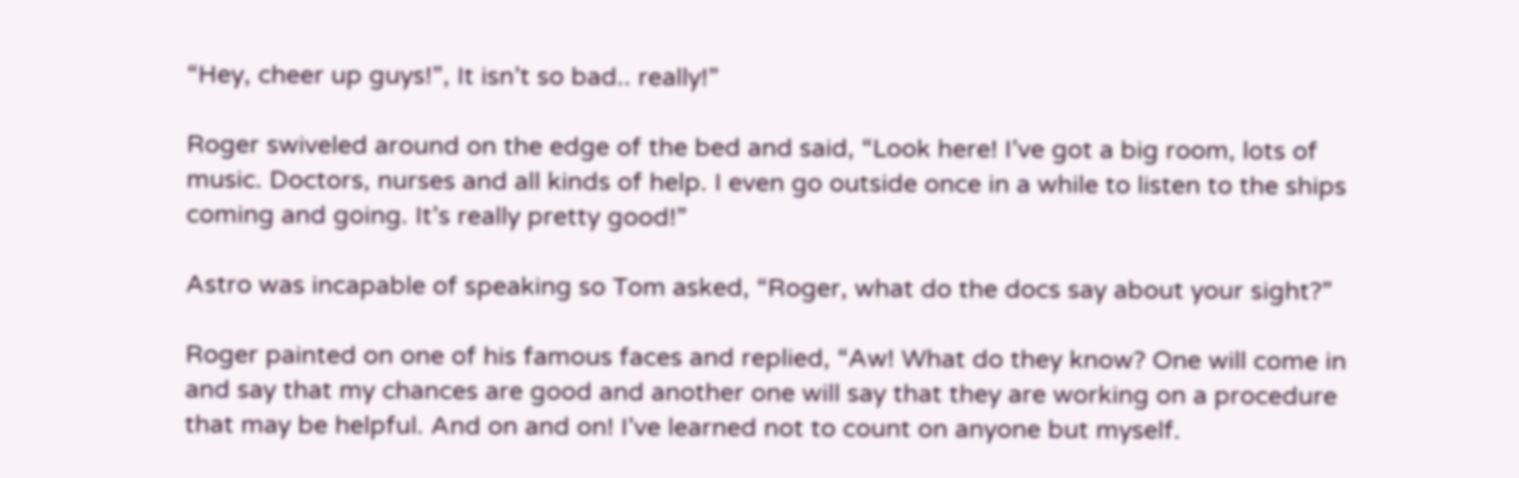“Hey, cheer up guys!”, It isn’t so bad.. really!”

Roger swiveled around on the edge of the bed and said, “Look here! I’ve got a big room, lots of music. Doctors, nurses and all kinds of help. I even go outside once in a while to listen to the ships coming and going. It’s really pretty good!”

Astro was incapable of speaking so Tom asked, “Roger, what do the docs say about your sight?”

Roger painted on one of his famous faces and replied, “Aw! What do they know? One will come in and say that my chances are good and another one will say that they are working on a procedure that may be helpful. And on and on! I’ve learned not to count on anyone but myself.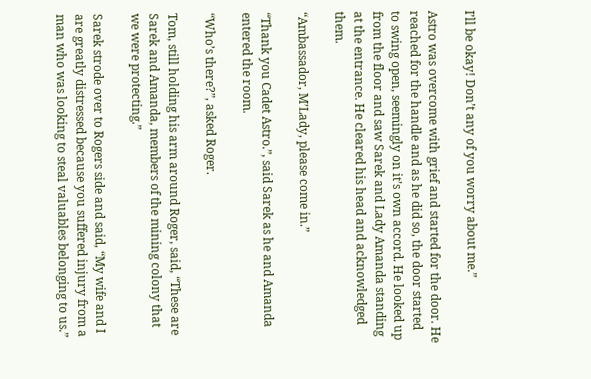I’ll be okay! Don’t any of you worry about me.”

Astro was overcome with grief and started for the door. He reached for the handle and as he did so, the door started to swing open, seemingly on it’s own accord. He looked up from the floor and saw Sarek and Lady Amanda standing at the entrance. He cleared his head and acknowledged them.

“Ambassador, M’Lady, please come in.”

“Thank you Cadet Astro.”, said Sarek as he and Amanda entered the room.

“Who’s there?”, asked Roger.

Tom, still holding his arm around Roger, said, “These are Sarek and Amanda, members of the mining colony that we were protecting.”

Sarek strode over to Rogers side and said, “My wife and I are greatly distressed because you suffered injury from a man who was looking to steal valuables belonging to us.”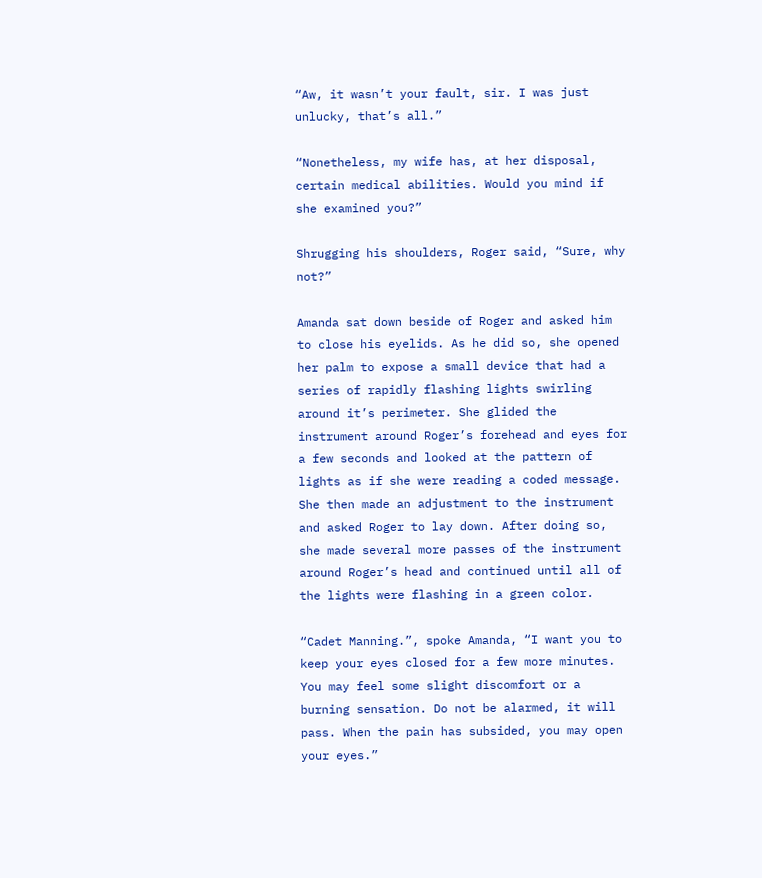“Aw, it wasn’t your fault, sir. I was just unlucky, that’s all.”

“Nonetheless, my wife has, at her disposal, certain medical abilities. Would you mind if she examined you?”

Shrugging his shoulders, Roger said, “Sure, why not?”

Amanda sat down beside of Roger and asked him to close his eyelids. As he did so, she opened her palm to expose a small device that had a series of rapidly flashing lights swirling around it’s perimeter. She glided the instrument around Roger’s forehead and eyes for a few seconds and looked at the pattern of lights as if she were reading a coded message. She then made an adjustment to the instrument and asked Roger to lay down. After doing so, she made several more passes of the instrument around Roger’s head and continued until all of the lights were flashing in a green color.

“Cadet Manning.”, spoke Amanda, “I want you to keep your eyes closed for a few more minutes. You may feel some slight discomfort or a burning sensation. Do not be alarmed, it will pass. When the pain has subsided, you may open your eyes.”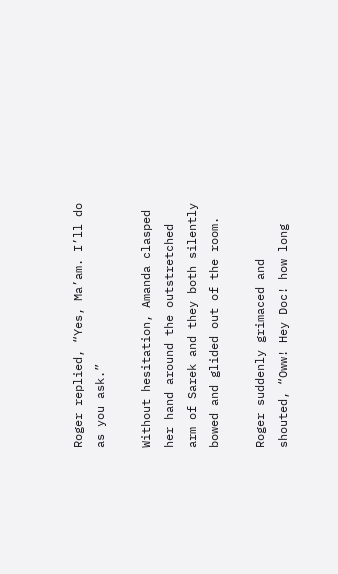Roger replied, “Yes, Ma’am. I’ll do as you ask.”

Without hesitation, Amanda clasped her hand around the outstretched arm of Sarek and they both silently bowed and glided out of the room.

Roger suddenly grimaced and shouted, “Oww! Hey Doc! how long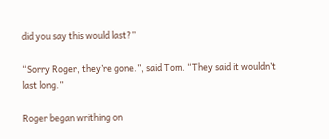did you say this would last?”

“Sorry Roger, they’re gone.”, said Tom. “They said it wouldn’t last long.”

Roger began writhing on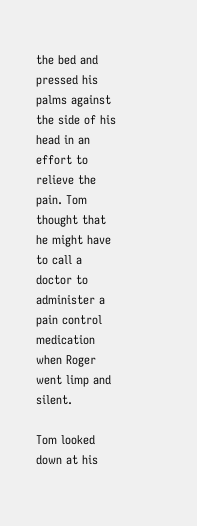the bed and pressed his palms against the side of his head in an effort to relieve the pain. Tom thought that he might have to call a doctor to administer a pain control medication when Roger went limp and silent.

Tom looked down at his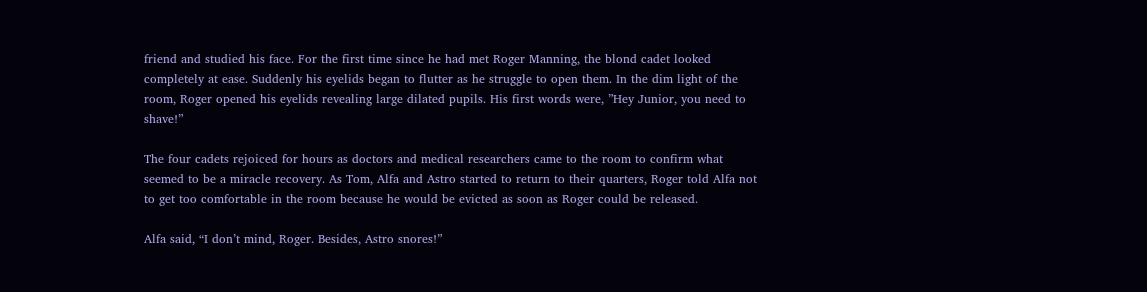friend and studied his face. For the first time since he had met Roger Manning, the blond cadet looked completely at ease. Suddenly his eyelids began to flutter as he struggle to open them. In the dim light of the room, Roger opened his eyelids revealing large dilated pupils. His first words were, ”Hey Junior, you need to shave!”

The four cadets rejoiced for hours as doctors and medical researchers came to the room to confirm what seemed to be a miracle recovery. As Tom, Alfa and Astro started to return to their quarters, Roger told Alfa not to get too comfortable in the room because he would be evicted as soon as Roger could be released.

Alfa said, “I don’t mind, Roger. Besides, Astro snores!”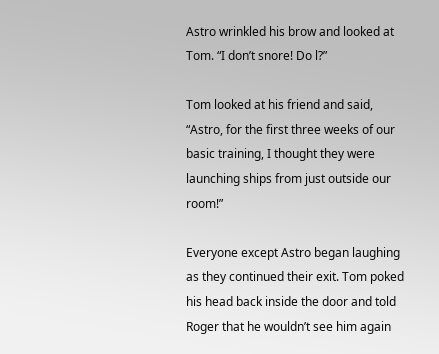Astro wrinkled his brow and looked at Tom. “I don’t snore! Do l?”

Tom looked at his friend and said, “Astro, for the first three weeks of our basic training, I thought they were launching ships from just outside our room!”

Everyone except Astro began laughing as they continued their exit. Tom poked his head back inside the door and told Roger that he wouldn’t see him again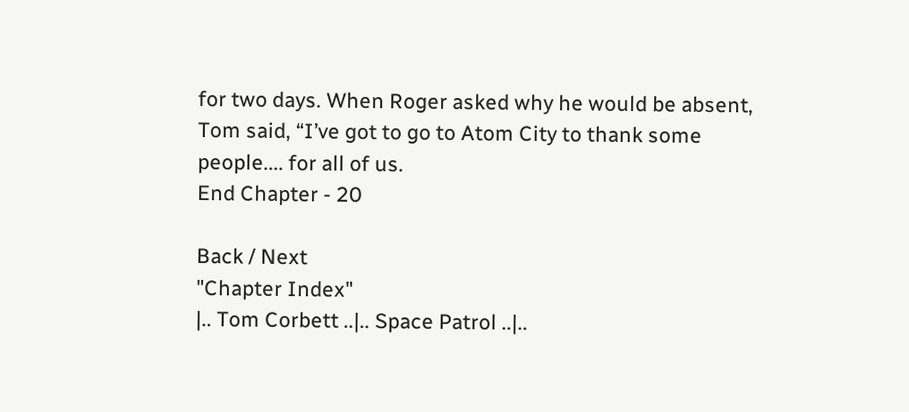for two days. When Roger asked why he would be absent, Tom said, “I’ve got to go to Atom City to thank some people.... for all of us.
End Chapter - 20

Back / Next
"Chapter Index"
|.. Tom Corbett ..|.. Space Patrol ..|..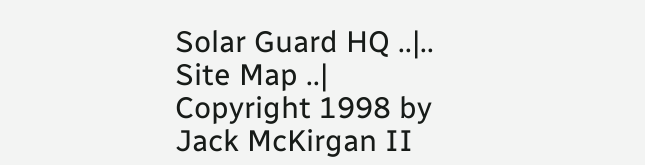Solar Guard HQ ..|.. Site Map ..|
Copyright 1998 by Jack McKirgan II